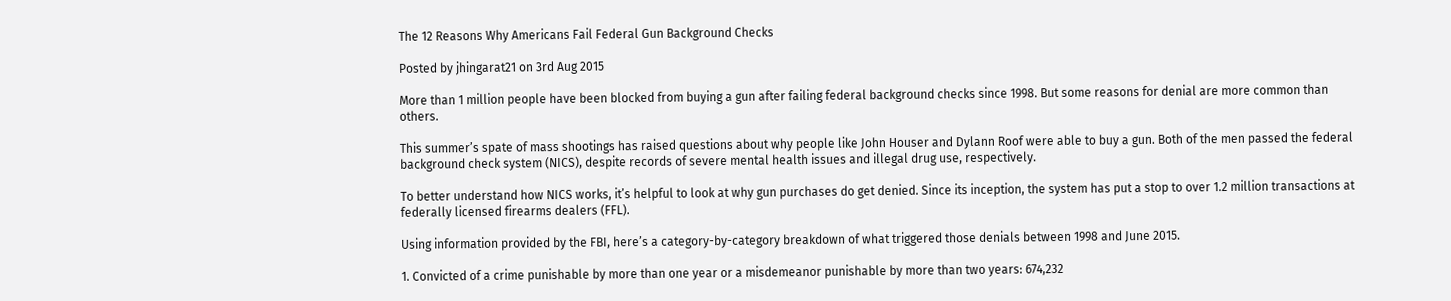The 12 Reasons Why Americans Fail Federal Gun Background Checks

Posted by jhingarat21 on 3rd Aug 2015

More than 1 million people have been blocked from buying a gun after failing federal background checks since 1998. But some reasons for denial are more common than others.

This summer’s spate of mass shootings has raised questions about why people like John Houser and Dylann Roof were able to buy a gun. Both of the men passed the federal background check system (NICS), despite records of severe mental health issues and illegal drug use, respectively.

To better understand how NICS works, it’s helpful to look at why gun purchases do get denied. Since its inception, the system has put a stop to over 1.2 million transactions at federally licensed firearms dealers (FFL).

Using information provided by the FBI, here’s a category-by-category breakdown of what triggered those denials between 1998 and June 2015.

1. Convicted of a crime punishable by more than one year or a misdemeanor punishable by more than two years: 674,232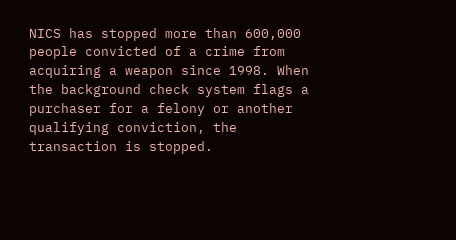NICS has stopped more than 600,000 people convicted of a crime from acquiring a weapon since 1998. When the background check system flags a purchaser for a felony or another qualifying conviction, the transaction is stopped.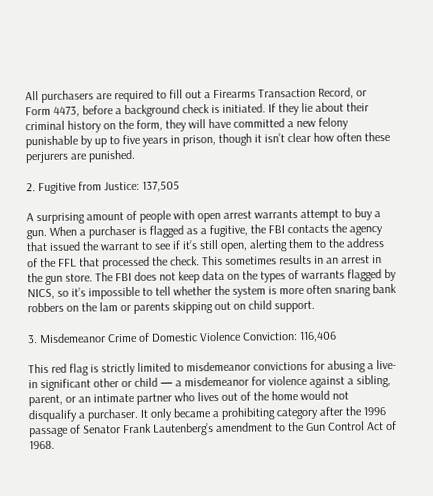All purchasers are required to fill out a Firearms Transaction Record, or Form 4473, before a background check is initiated. If they lie about their criminal history on the form, they will have committed a new felony punishable by up to five years in prison, though it isn’t clear how often these perjurers are punished.

2. Fugitive from Justice: 137,505

A surprising amount of people with open arrest warrants attempt to buy a gun. When a purchaser is flagged as a fugitive, the FBI contacts the agency that issued the warrant to see if it’s still open, alerting them to the address of the FFL that processed the check. This sometimes results in an arrest in the gun store. The FBI does not keep data on the types of warrants flagged by NICS, so it’s impossible to tell whether the system is more often snaring bank robbers on the lam or parents skipping out on child support.

3. Misdemeanor Crime of Domestic Violence Conviction: 116,406

This red flag is strictly limited to misdemeanor convictions for abusing a live-in significant other or child — a misdemeanor for violence against a sibling, parent, or an intimate partner who lives out of the home would not disqualify a purchaser. It only became a prohibiting category after the 1996 passage of Senator Frank Lautenberg’s amendment to the Gun Control Act of 1968.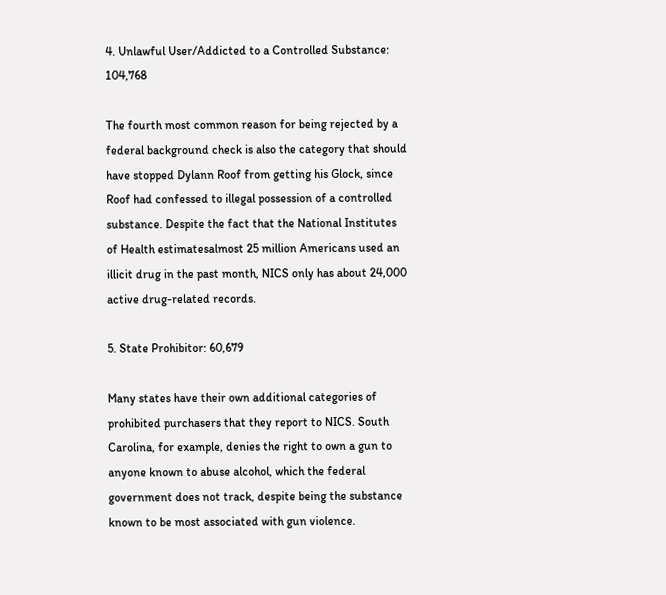4. Unlawful User/Addicted to a Controlled Substance: 104,768

The fourth most common reason for being rejected by a federal background check is also the category that should have stopped Dylann Roof from getting his Glock, since Roof had confessed to illegal possession of a controlled substance. Despite the fact that the National Institutes of Health estimatesalmost 25 million Americans used an illicit drug in the past month, NICS only has about 24,000 active drug-related records.

5. State Prohibitor: 60,679

Many states have their own additional categories of prohibited purchasers that they report to NICS. South Carolina, for example, denies the right to own a gun to anyone known to abuse alcohol, which the federal government does not track, despite being the substance known to be most associated with gun violence.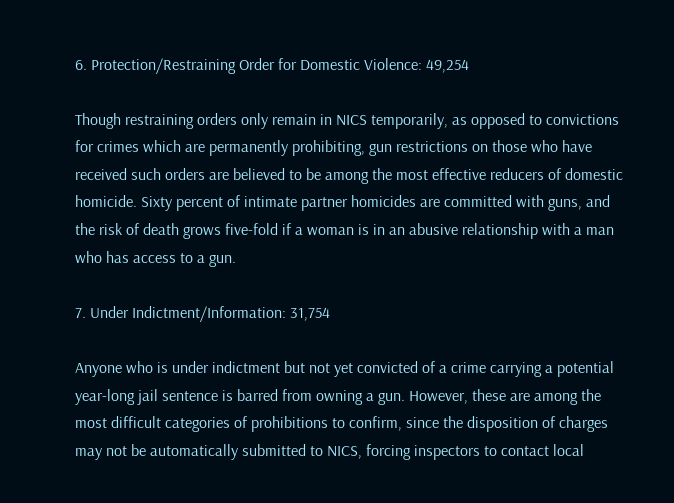6. Protection/Restraining Order for Domestic Violence: 49,254

Though restraining orders only remain in NICS temporarily, as opposed to convictions for crimes which are permanently prohibiting, gun restrictions on those who have received such orders are believed to be among the most effective reducers of domestic homicide. Sixty percent of intimate partner homicides are committed with guns, and the risk of death grows five-fold if a woman is in an abusive relationship with a man who has access to a gun.

7. Under Indictment/Information: 31,754

Anyone who is under indictment but not yet convicted of a crime carrying a potential year-long jail sentence is barred from owning a gun. However, these are among the most difficult categories of prohibitions to confirm, since the disposition of charges may not be automatically submitted to NICS, forcing inspectors to contact local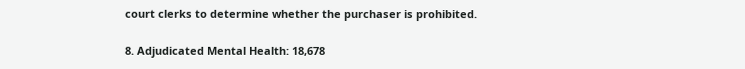court clerks to determine whether the purchaser is prohibited.

8. Adjudicated Mental Health: 18,678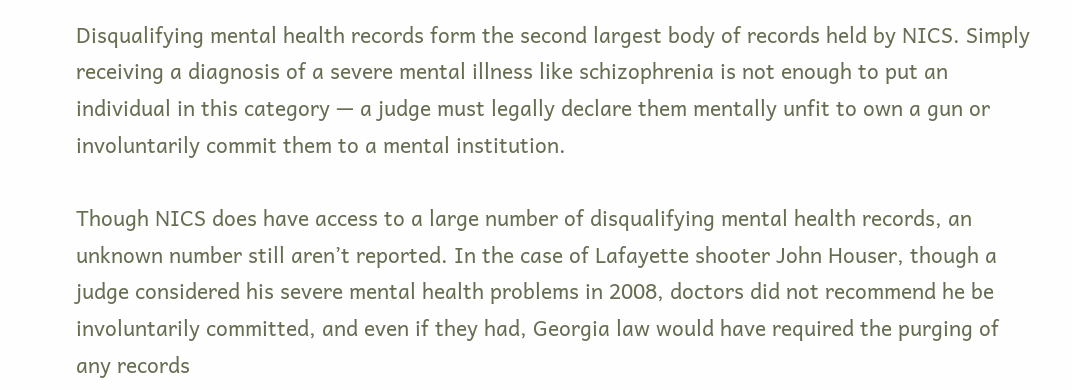Disqualifying mental health records form the second largest body of records held by NICS. Simply receiving a diagnosis of a severe mental illness like schizophrenia is not enough to put an individual in this category — a judge must legally declare them mentally unfit to own a gun or involuntarily commit them to a mental institution.

Though NICS does have access to a large number of disqualifying mental health records, an unknown number still aren’t reported. In the case of Lafayette shooter John Houser, though a judge considered his severe mental health problems in 2008, doctors did not recommend he be involuntarily committed, and even if they had, Georgia law would have required the purging of any records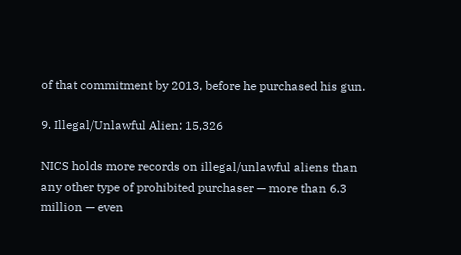of that commitment by 2013, before he purchased his gun.

9. Illegal/Unlawful Alien: 15,326

NICS holds more records on illegal/unlawful aliens than any other type of prohibited purchaser — more than 6.3 million — even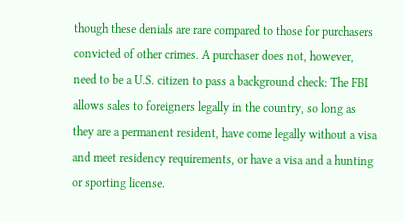though these denials are rare compared to those for purchasers convicted of other crimes. A purchaser does not, however, need to be a U.S. citizen to pass a background check: The FBI allows sales to foreigners legally in the country, so long as they are a permanent resident, have come legally without a visa and meet residency requirements, or have a visa and a hunting or sporting license.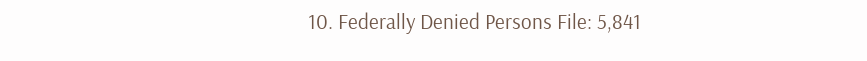10. Federally Denied Persons File: 5,841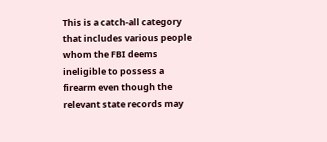This is a catch-all category that includes various people whom the FBI deems ineligible to possess a firearm even though the relevant state records may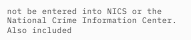not be entered into NICS or the National Crime Information Center. Also included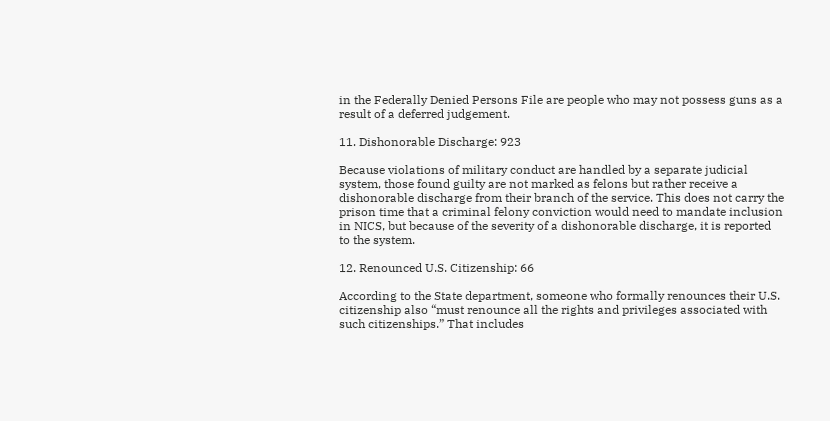in the Federally Denied Persons File are people who may not possess guns as a result of a deferred judgement.

11. Dishonorable Discharge: 923

Because violations of military conduct are handled by a separate judicial system, those found guilty are not marked as felons but rather receive a dishonorable discharge from their branch of the service. This does not carry the prison time that a criminal felony conviction would need to mandate inclusion in NICS, but because of the severity of a dishonorable discharge, it is reported to the system.

12. Renounced U.S. Citizenship: 66

According to the State department, someone who formally renounces their U.S. citizenship also “must renounce all the rights and privileges associated with such citizenships.” That includes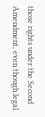those rights under the Second Amendment, even though legal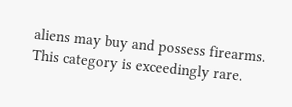aliens may buy and possess firearms. This category is exceedingly rare.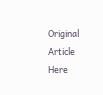Original Article Here